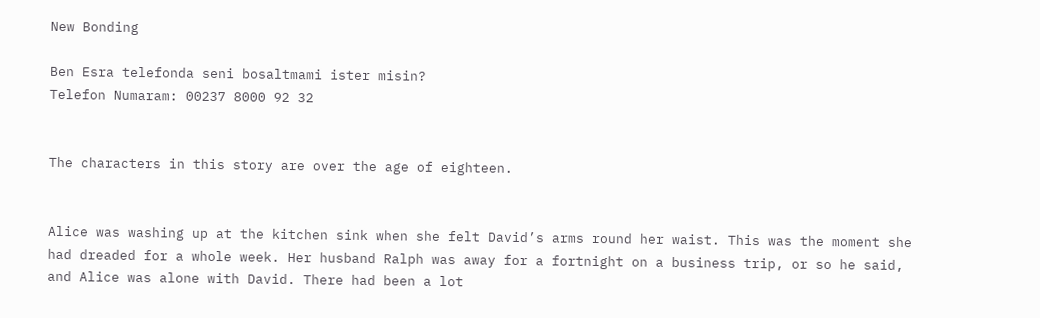New Bonding

Ben Esra telefonda seni bosaltmami ister misin?
Telefon Numaram: 00237 8000 92 32


The characters in this story are over the age of eighteen.


Alice was washing up at the kitchen sink when she felt David’s arms round her waist. This was the moment she had dreaded for a whole week. Her husband Ralph was away for a fortnight on a business trip, or so he said, and Alice was alone with David. There had been a lot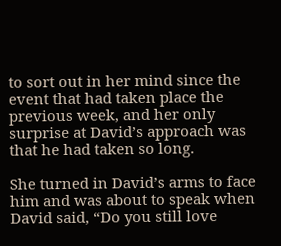to sort out in her mind since the event that had taken place the previous week, and her only surprise at David’s approach was that he had taken so long.

She turned in David’s arms to face him and was about to speak when David said, “Do you still love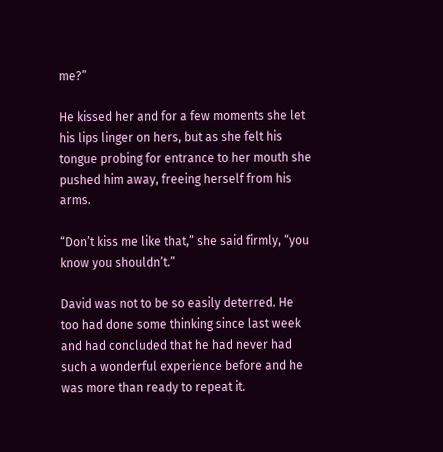me?”

He kissed her and for a few moments she let his lips linger on hers, but as she felt his tongue probing for entrance to her mouth she pushed him away, freeing herself from his arms.

“Don’t kiss me like that,” she said firmly, “you know you shouldn’t.”

David was not to be so easily deterred. He too had done some thinking since last week and had concluded that he had never had such a wonderful experience before and he was more than ready to repeat it.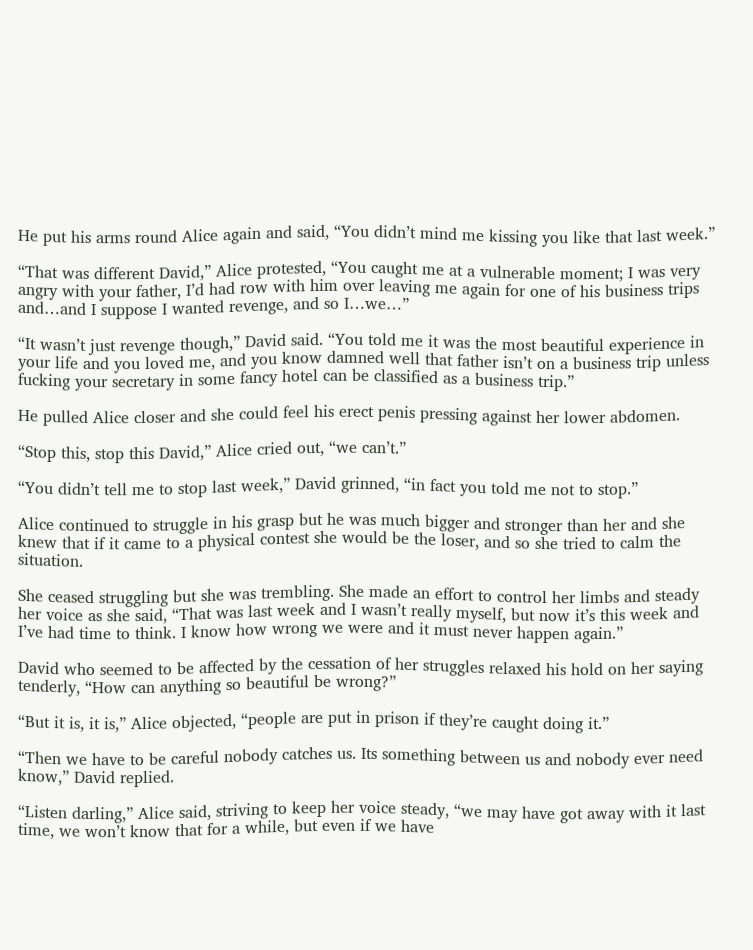He put his arms round Alice again and said, “You didn’t mind me kissing you like that last week.”

“That was different David,” Alice protested, “You caught me at a vulnerable moment; I was very angry with your father, I’d had row with him over leaving me again for one of his business trips and…and I suppose I wanted revenge, and so I…we…”

“It wasn’t just revenge though,” David said. “You told me it was the most beautiful experience in your life and you loved me, and you know damned well that father isn’t on a business trip unless fucking your secretary in some fancy hotel can be classified as a business trip.”

He pulled Alice closer and she could feel his erect penis pressing against her lower abdomen.

“Stop this, stop this David,” Alice cried out, “we can’t.”

“You didn’t tell me to stop last week,” David grinned, “in fact you told me not to stop.”

Alice continued to struggle in his grasp but he was much bigger and stronger than her and she knew that if it came to a physical contest she would be the loser, and so she tried to calm the situation.

She ceased struggling but she was trembling. She made an effort to control her limbs and steady her voice as she said, “That was last week and I wasn’t really myself, but now it’s this week and I’ve had time to think. I know how wrong we were and it must never happen again.”

David who seemed to be affected by the cessation of her struggles relaxed his hold on her saying tenderly, “How can anything so beautiful be wrong?”

“But it is, it is,” Alice objected, “people are put in prison if they’re caught doing it.”

“Then we have to be careful nobody catches us. Its something between us and nobody ever need know,” David replied.

“Listen darling,” Alice said, striving to keep her voice steady, “we may have got away with it last time, we won’t know that for a while, but even if we have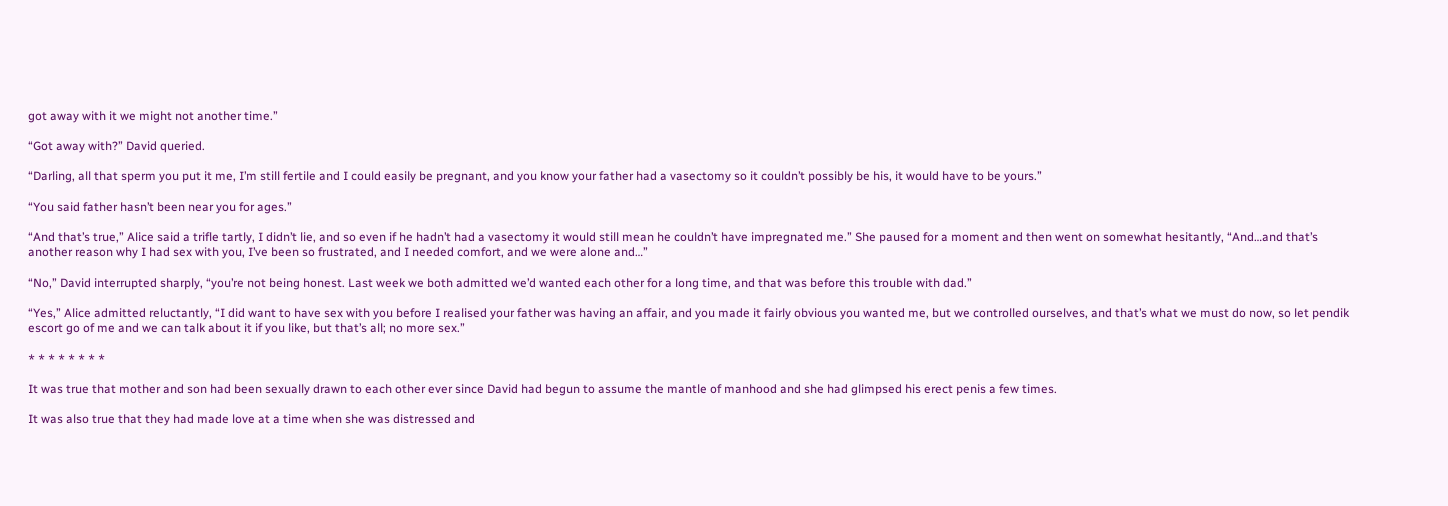got away with it we might not another time.”

“Got away with?” David queried.

“Darling, all that sperm you put it me, I’m still fertile and I could easily be pregnant, and you know your father had a vasectomy so it couldn’t possibly be his, it would have to be yours.”

“You said father hasn’t been near you for ages.”

“And that’s true,” Alice said a trifle tartly, I didn’t lie, and so even if he hadn’t had a vasectomy it would still mean he couldn’t have impregnated me.” She paused for a moment and then went on somewhat hesitantly, “And…and that’s another reason why I had sex with you, I’ve been so frustrated, and I needed comfort, and we were alone and…”

“No,” David interrupted sharply, “you’re not being honest. Last week we both admitted we’d wanted each other for a long time, and that was before this trouble with dad.”

“Yes,” Alice admitted reluctantly, “I did want to have sex with you before I realised your father was having an affair, and you made it fairly obvious you wanted me, but we controlled ourselves, and that’s what we must do now, so let pendik escort go of me and we can talk about it if you like, but that’s all; no more sex.”

* * * * * * * *

It was true that mother and son had been sexually drawn to each other ever since David had begun to assume the mantle of manhood and she had glimpsed his erect penis a few times.

It was also true that they had made love at a time when she was distressed and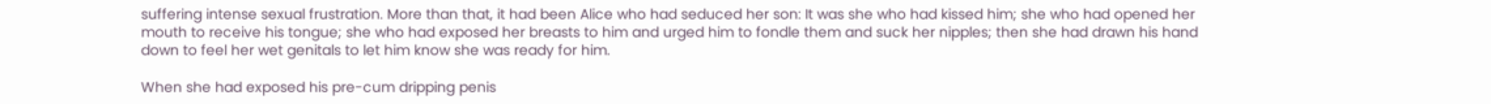suffering intense sexual frustration. More than that, it had been Alice who had seduced her son: It was she who had kissed him; she who had opened her mouth to receive his tongue; she who had exposed her breasts to him and urged him to fondle them and suck her nipples; then she had drawn his hand down to feel her wet genitals to let him know she was ready for him.

When she had exposed his pre-cum dripping penis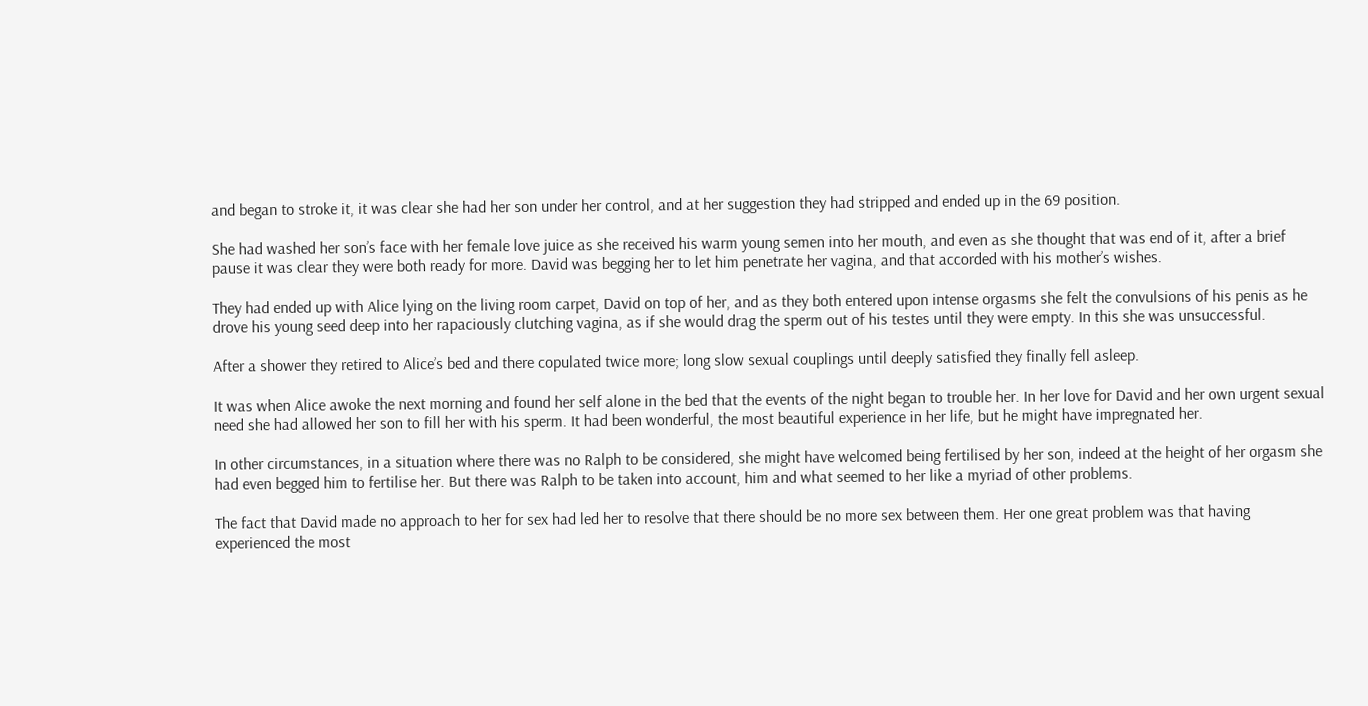and began to stroke it, it was clear she had her son under her control, and at her suggestion they had stripped and ended up in the 69 position.

She had washed her son’s face with her female love juice as she received his warm young semen into her mouth, and even as she thought that was end of it, after a brief pause it was clear they were both ready for more. David was begging her to let him penetrate her vagina, and that accorded with his mother’s wishes.

They had ended up with Alice lying on the living room carpet, David on top of her, and as they both entered upon intense orgasms she felt the convulsions of his penis as he drove his young seed deep into her rapaciously clutching vagina, as if she would drag the sperm out of his testes until they were empty. In this she was unsuccessful.

After a shower they retired to Alice’s bed and there copulated twice more; long slow sexual couplings until deeply satisfied they finally fell asleep.

It was when Alice awoke the next morning and found her self alone in the bed that the events of the night began to trouble her. In her love for David and her own urgent sexual need she had allowed her son to fill her with his sperm. It had been wonderful, the most beautiful experience in her life, but he might have impregnated her.

In other circumstances, in a situation where there was no Ralph to be considered, she might have welcomed being fertilised by her son, indeed at the height of her orgasm she had even begged him to fertilise her. But there was Ralph to be taken into account, him and what seemed to her like a myriad of other problems.

The fact that David made no approach to her for sex had led her to resolve that there should be no more sex between them. Her one great problem was that having experienced the most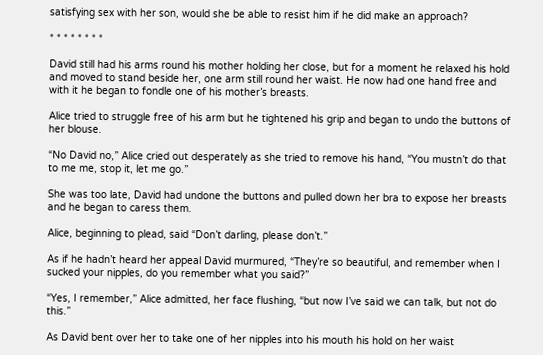satisfying sex with her son, would she be able to resist him if he did make an approach?

* * * * * * * *

David still had his arms round his mother holding her close, but for a moment he relaxed his hold and moved to stand beside her, one arm still round her waist. He now had one hand free and with it he began to fondle one of his mother’s breasts.

Alice tried to struggle free of his arm but he tightened his grip and began to undo the buttons of her blouse.

“No David no,” Alice cried out desperately as she tried to remove his hand, “You mustn’t do that to me me, stop it, let me go.”

She was too late, David had undone the buttons and pulled down her bra to expose her breasts and he began to caress them.

Alice, beginning to plead, said “Don’t darling, please don’t.”

As if he hadn’t heard her appeal David murmured, “They’re so beautiful, and remember when I sucked your nipples, do you remember what you said?”

“Yes, I remember,” Alice admitted, her face flushing, “but now I’ve said we can talk, but not do this.”

As David bent over her to take one of her nipples into his mouth his hold on her waist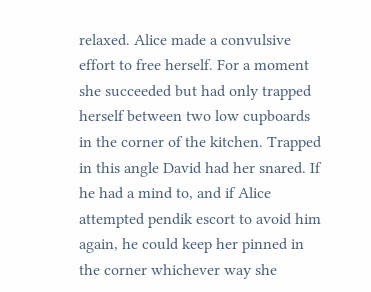relaxed. Alice made a convulsive effort to free herself. For a moment she succeeded but had only trapped herself between two low cupboards in the corner of the kitchen. Trapped in this angle David had her snared. If he had a mind to, and if Alice attempted pendik escort to avoid him again, he could keep her pinned in the corner whichever way she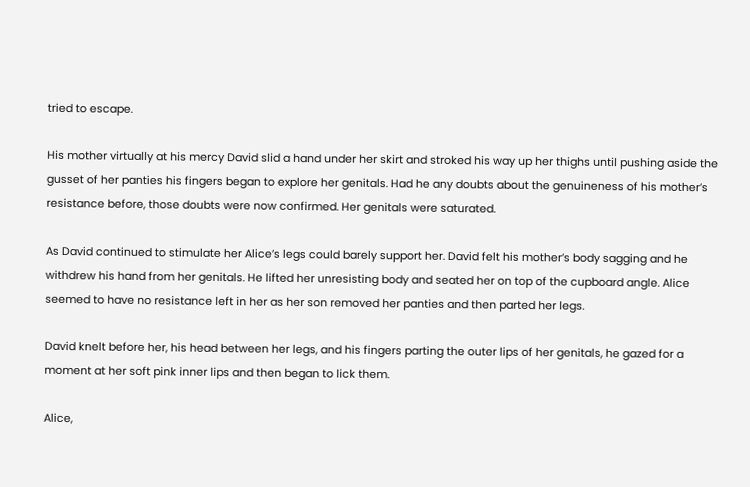tried to escape.

His mother virtually at his mercy David slid a hand under her skirt and stroked his way up her thighs until pushing aside the gusset of her panties his fingers began to explore her genitals. Had he any doubts about the genuineness of his mother’s resistance before, those doubts were now confirmed. Her genitals were saturated.

As David continued to stimulate her Alice’s legs could barely support her. David felt his mother’s body sagging and he withdrew his hand from her genitals. He lifted her unresisting body and seated her on top of the cupboard angle. Alice seemed to have no resistance left in her as her son removed her panties and then parted her legs.

David knelt before her, his head between her legs, and his fingers parting the outer lips of her genitals, he gazed for a moment at her soft pink inner lips and then began to lick them.

Alice,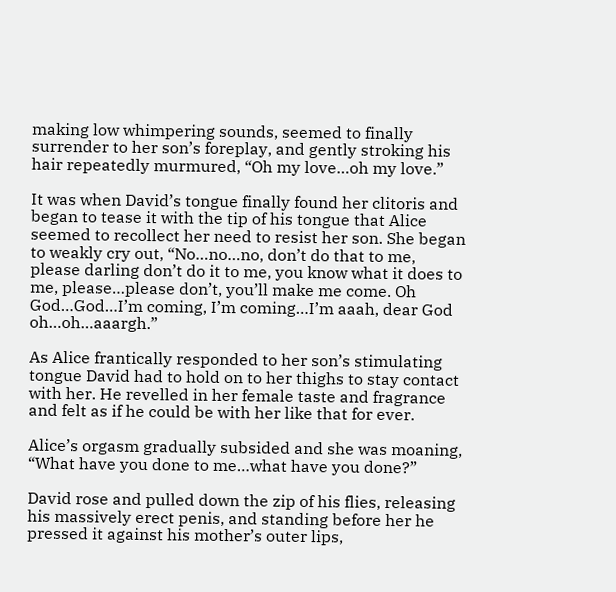making low whimpering sounds, seemed to finally surrender to her son’s foreplay, and gently stroking his hair repeatedly murmured, “Oh my love…oh my love.”

It was when David’s tongue finally found her clitoris and began to tease it with the tip of his tongue that Alice seemed to recollect her need to resist her son. She began to weakly cry out, “No…no…no, don’t do that to me, please darling don’t do it to me, you know what it does to me, please…please don’t, you’ll make me come. Oh God…God…I’m coming, I’m coming…I’m aaah, dear God oh…oh…aaargh.”

As Alice frantically responded to her son’s stimulating tongue David had to hold on to her thighs to stay contact with her. He revelled in her female taste and fragrance and felt as if he could be with her like that for ever.

Alice’s orgasm gradually subsided and she was moaning, “What have you done to me…what have you done?”

David rose and pulled down the zip of his flies, releasing his massively erect penis, and standing before her he pressed it against his mother’s outer lips,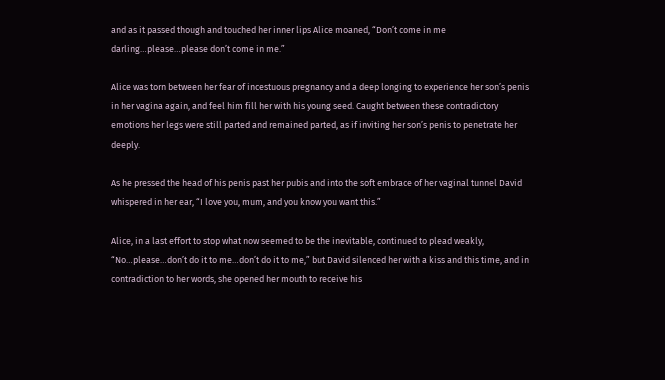and as it passed though and touched her inner lips Alice moaned, “Don’t come in me darling…please…please don’t come in me.”

Alice was torn between her fear of incestuous pregnancy and a deep longing to experience her son’s penis in her vagina again, and feel him fill her with his young seed. Caught between these contradictory emotions her legs were still parted and remained parted, as if inviting her son’s penis to penetrate her deeply.

As he pressed the head of his penis past her pubis and into the soft embrace of her vaginal tunnel David whispered in her ear, “I love you, mum, and you know you want this.”

Alice, in a last effort to stop what now seemed to be the inevitable, continued to plead weakly, “No…please…don’t do it to me…don’t do it to me,” but David silenced her with a kiss and this time, and in contradiction to her words, she opened her mouth to receive his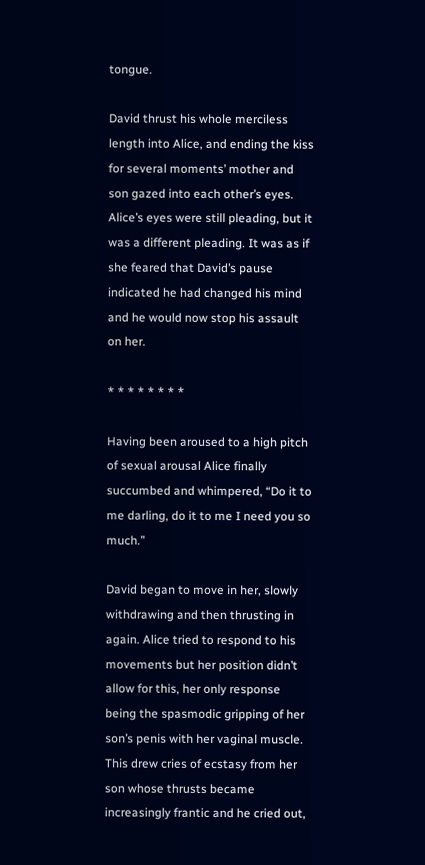tongue.

David thrust his whole merciless length into Alice, and ending the kiss for several moments’ mother and son gazed into each other’s eyes. Alice’s eyes were still pleading, but it was a different pleading. It was as if she feared that David’s pause indicated he had changed his mind and he would now stop his assault on her.

* * * * * * * *

Having been aroused to a high pitch of sexual arousal Alice finally succumbed and whimpered, “Do it to me darling, do it to me I need you so much.”

David began to move in her, slowly withdrawing and then thrusting in again. Alice tried to respond to his movements but her position didn’t allow for this, her only response being the spasmodic gripping of her son’s penis with her vaginal muscle. This drew cries of ecstasy from her son whose thrusts became increasingly frantic and he cried out,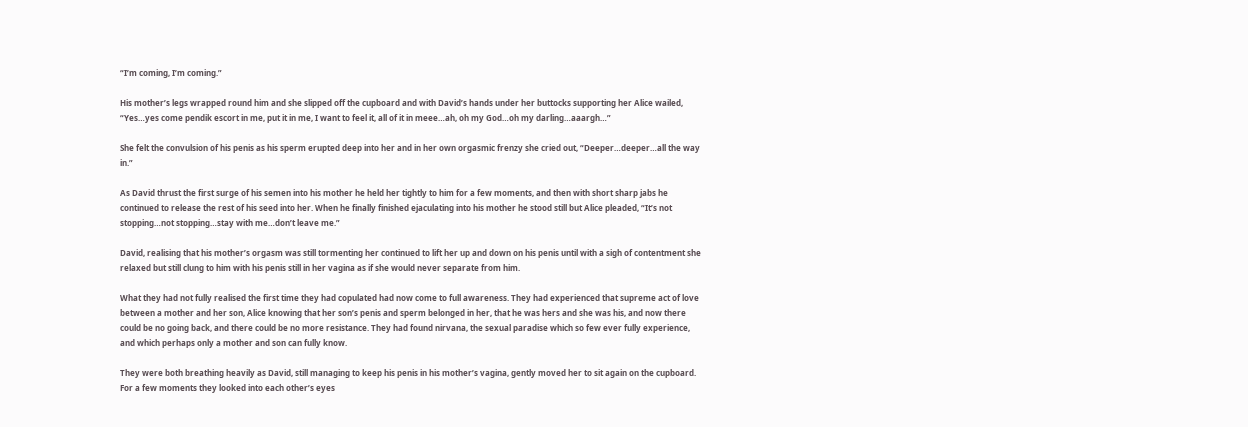“I’m coming, I’m coming.”

His mother’s legs wrapped round him and she slipped off the cupboard and with David’s hands under her buttocks supporting her Alice wailed, “Yes…yes come pendik escort in me, put it in me, I want to feel it, all of it in meee…ah, oh my God…oh my darling…aaargh…”

She felt the convulsion of his penis as his sperm erupted deep into her and in her own orgasmic frenzy she cried out, “Deeper…deeper…all the way in.”

As David thrust the first surge of his semen into his mother he held her tightly to him for a few moments, and then with short sharp jabs he continued to release the rest of his seed into her. When he finally finished ejaculating into his mother he stood still but Alice pleaded, “It’s not stopping…not stopping…stay with me…don’t leave me.”

David, realising that his mother’s orgasm was still tormenting her continued to lift her up and down on his penis until with a sigh of contentment she relaxed but still clung to him with his penis still in her vagina as if she would never separate from him.

What they had not fully realised the first time they had copulated had now come to full awareness. They had experienced that supreme act of love between a mother and her son, Alice knowing that her son’s penis and sperm belonged in her, that he was hers and she was his, and now there could be no going back, and there could be no more resistance. They had found nirvana, the sexual paradise which so few ever fully experience, and which perhaps only a mother and son can fully know.

They were both breathing heavily as David, still managing to keep his penis in his mother’s vagina, gently moved her to sit again on the cupboard. For a few moments they looked into each other’s eyes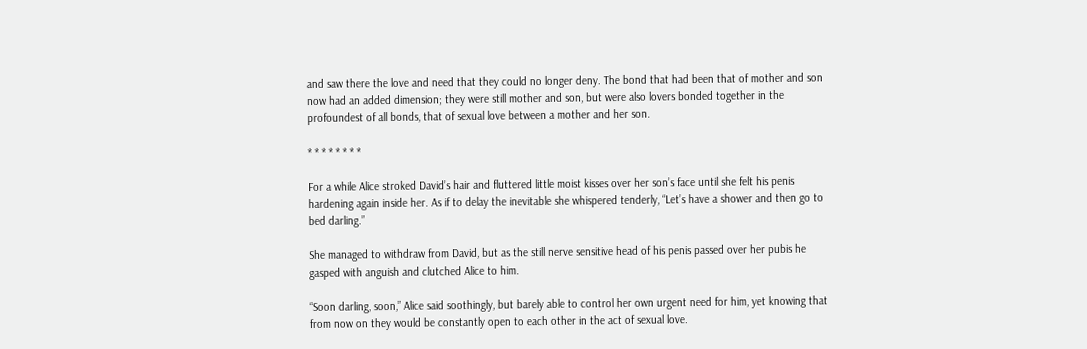and saw there the love and need that they could no longer deny. The bond that had been that of mother and son now had an added dimension; they were still mother and son, but were also lovers bonded together in the profoundest of all bonds, that of sexual love between a mother and her son.

* * * * * * * *

For a while Alice stroked David’s hair and fluttered little moist kisses over her son’s face until she felt his penis hardening again inside her. As if to delay the inevitable she whispered tenderly, “Let’s have a shower and then go to bed darling.”

She managed to withdraw from David, but as the still nerve sensitive head of his penis passed over her pubis he gasped with anguish and clutched Alice to him.

“Soon darling, soon,” Alice said soothingly, but barely able to control her own urgent need for him, yet knowing that from now on they would be constantly open to each other in the act of sexual love.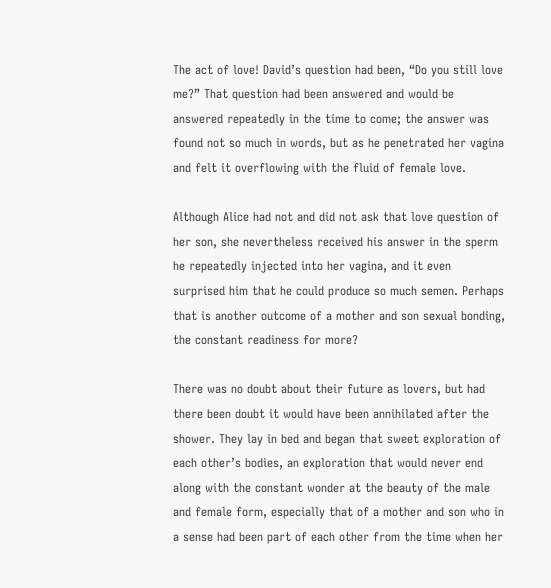The act of love! David’s question had been, “Do you still love me?” That question had been answered and would be answered repeatedly in the time to come; the answer was found not so much in words, but as he penetrated her vagina and felt it overflowing with the fluid of female love.

Although Alice had not and did not ask that love question of her son, she nevertheless received his answer in the sperm he repeatedly injected into her vagina, and it even surprised him that he could produce so much semen. Perhaps that is another outcome of a mother and son sexual bonding, the constant readiness for more?

There was no doubt about their future as lovers, but had there been doubt it would have been annihilated after the shower. They lay in bed and began that sweet exploration of each other’s bodies, an exploration that would never end along with the constant wonder at the beauty of the male and female form, especially that of a mother and son who in a sense had been part of each other from the time when her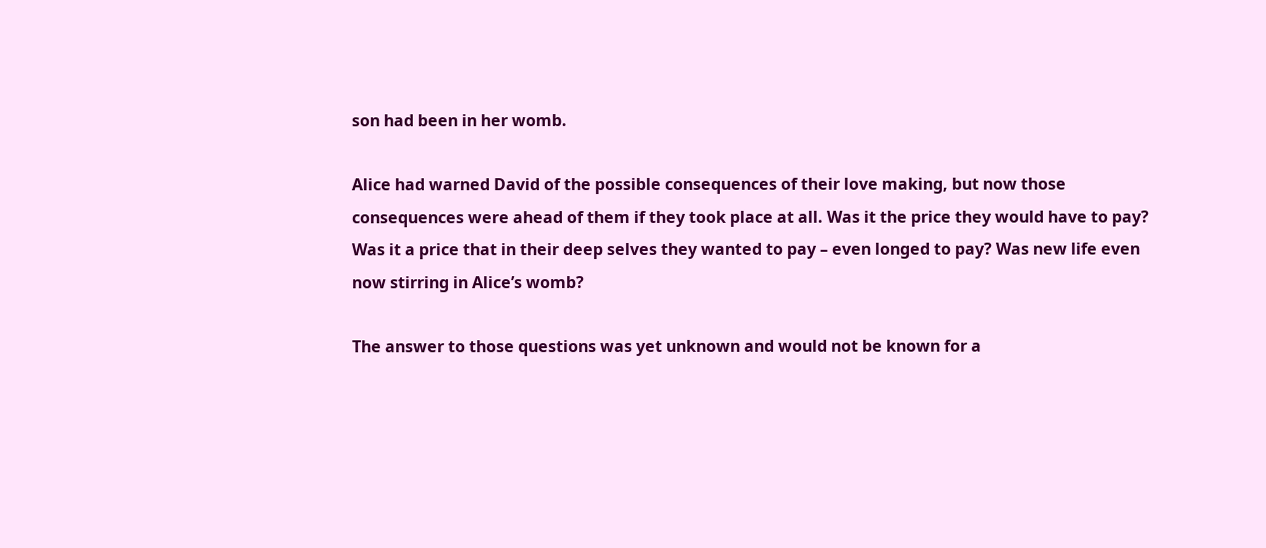son had been in her womb.

Alice had warned David of the possible consequences of their love making, but now those consequences were ahead of them if they took place at all. Was it the price they would have to pay? Was it a price that in their deep selves they wanted to pay – even longed to pay? Was new life even now stirring in Alice’s womb?

The answer to those questions was yet unknown and would not be known for a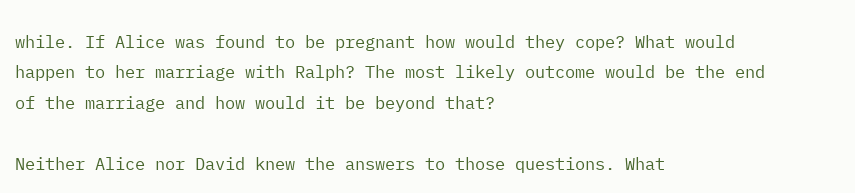while. If Alice was found to be pregnant how would they cope? What would happen to her marriage with Ralph? The most likely outcome would be the end of the marriage and how would it be beyond that?

Neither Alice nor David knew the answers to those questions. What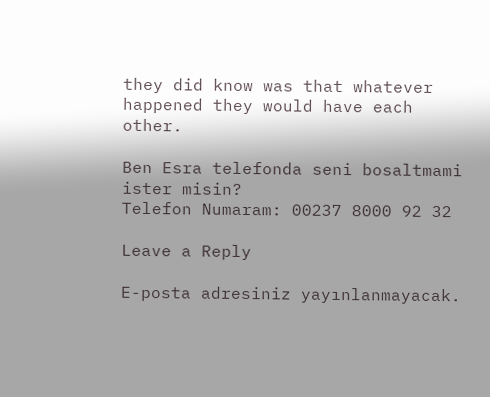they did know was that whatever happened they would have each other.

Ben Esra telefonda seni bosaltmami ister misin?
Telefon Numaram: 00237 8000 92 32

Leave a Reply

E-posta adresiniz yayınlanmayacak.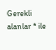Gerekli alanlar * ile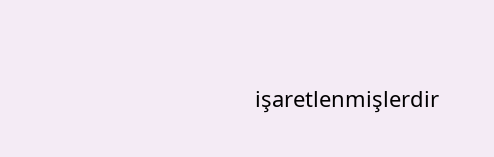işaretlenmişlerdir